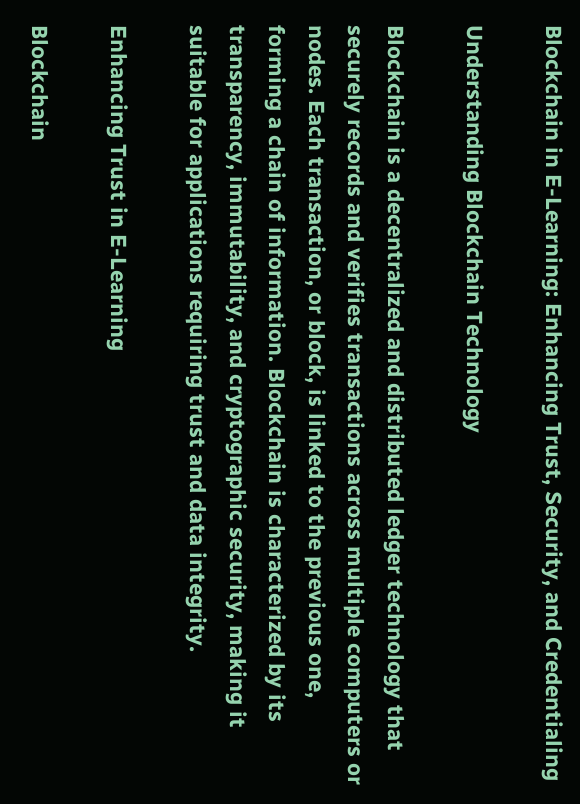Blockchain in E-Learning: Enhancing Trust, Security, and Credentialing

Understanding Blockchain Technology

Blockchain is a decentralized and distributed ledger technology that securely records and verifies transactions across multiple computers or nodes. Each transaction, or block, is linked to the previous one, forming a chain of information. Blockchain is characterized by its transparency, immutability, and cryptographic security, making it suitable for applications requiring trust and data integrity.

Enhancing Trust in E-Learning

Blockchain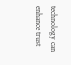technology can enhance trust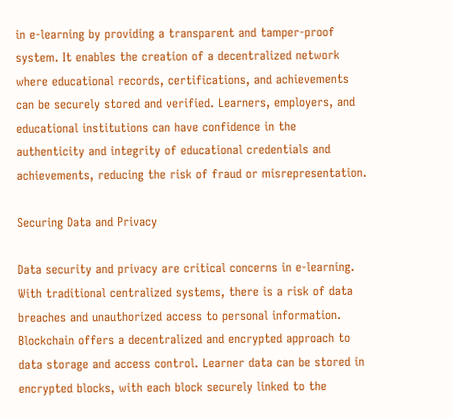in e-learning by providing a transparent and tamper-proof system. It enables the creation of a decentralized network where educational records, certifications, and achievements can be securely stored and verified. Learners, employers, and educational institutions can have confidence in the authenticity and integrity of educational credentials and achievements, reducing the risk of fraud or misrepresentation.

Securing Data and Privacy

Data security and privacy are critical concerns in e-learning. With traditional centralized systems, there is a risk of data breaches and unauthorized access to personal information. Blockchain offers a decentralized and encrypted approach to data storage and access control. Learner data can be stored in encrypted blocks, with each block securely linked to the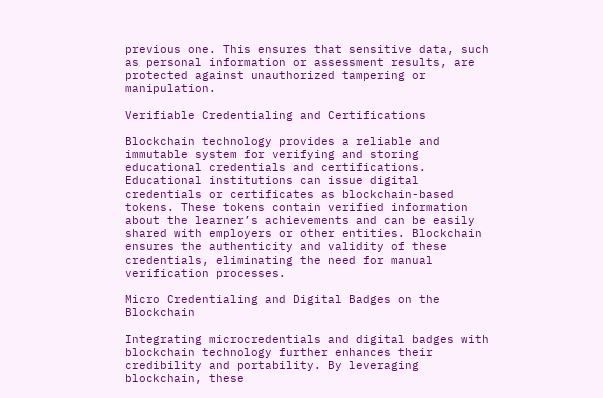previous one. This ensures that sensitive data, such as personal information or assessment results, are protected against unauthorized tampering or manipulation.

Verifiable Credentialing and Certifications

Blockchain technology provides a reliable and immutable system for verifying and storing educational credentials and certifications. Educational institutions can issue digital credentials or certificates as blockchain-based tokens. These tokens contain verified information about the learner’s achievements and can be easily shared with employers or other entities. Blockchain ensures the authenticity and validity of these credentials, eliminating the need for manual verification processes.

Micro Credentialing and Digital Badges on the Blockchain

Integrating microcredentials and digital badges with blockchain technology further enhances their credibility and portability. By leveraging blockchain, these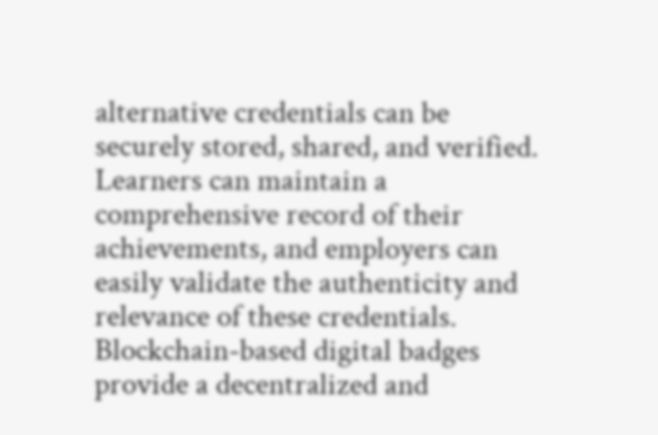alternative credentials can be securely stored, shared, and verified. Learners can maintain a comprehensive record of their achievements, and employers can easily validate the authenticity and relevance of these credentials. Blockchain-based digital badges provide a decentralized and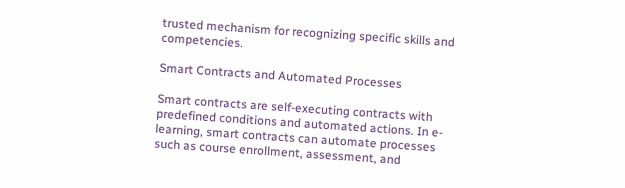trusted mechanism for recognizing specific skills and competencies.

Smart Contracts and Automated Processes

Smart contracts are self-executing contracts with predefined conditions and automated actions. In e-learning, smart contracts can automate processes such as course enrollment, assessment, and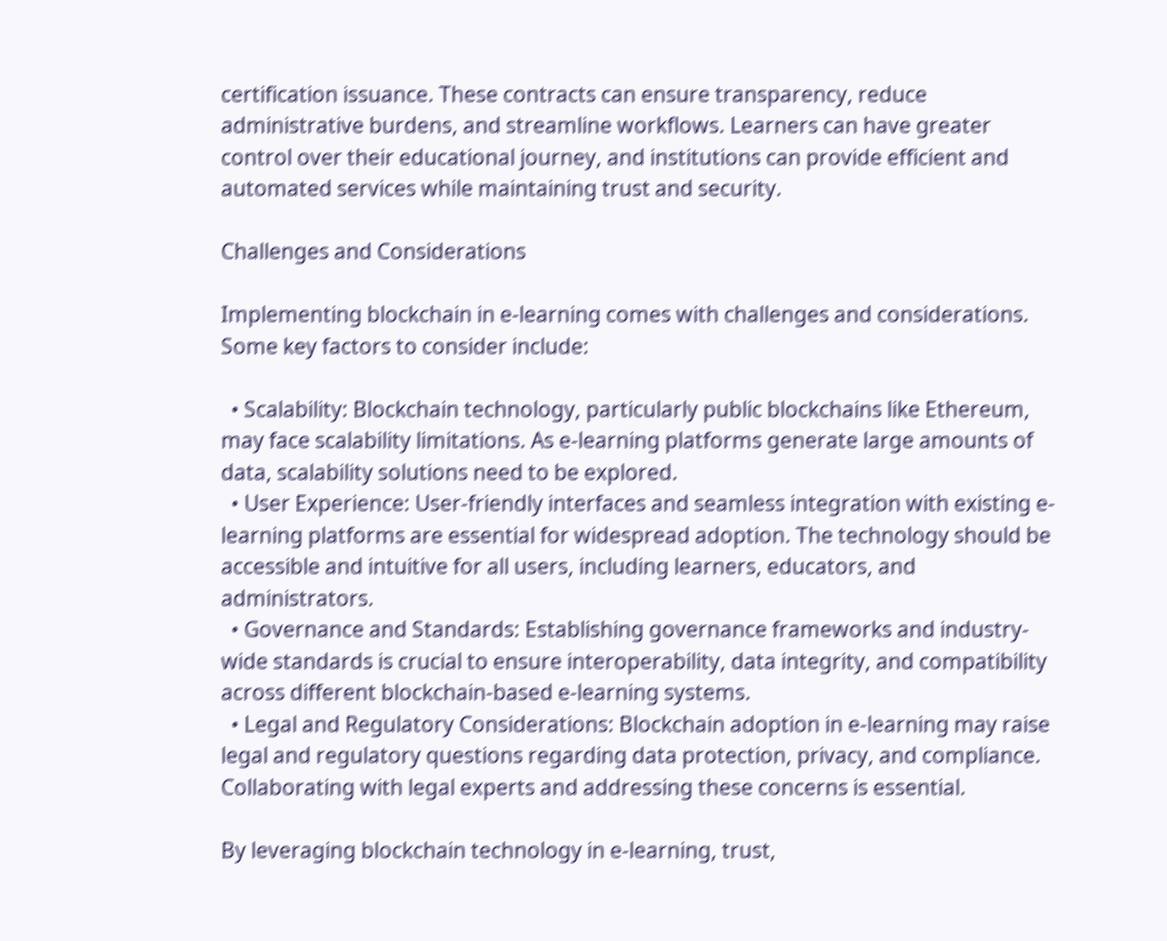certification issuance. These contracts can ensure transparency, reduce administrative burdens, and streamline workflows. Learners can have greater control over their educational journey, and institutions can provide efficient and automated services while maintaining trust and security.

Challenges and Considerations

Implementing blockchain in e-learning comes with challenges and considerations. Some key factors to consider include:

  • Scalability: Blockchain technology, particularly public blockchains like Ethereum, may face scalability limitations. As e-learning platforms generate large amounts of data, scalability solutions need to be explored.
  • User Experience: User-friendly interfaces and seamless integration with existing e-learning platforms are essential for widespread adoption. The technology should be accessible and intuitive for all users, including learners, educators, and administrators.
  • Governance and Standards: Establishing governance frameworks and industry-wide standards is crucial to ensure interoperability, data integrity, and compatibility across different blockchain-based e-learning systems.
  • Legal and Regulatory Considerations: Blockchain adoption in e-learning may raise legal and regulatory questions regarding data protection, privacy, and compliance. Collaborating with legal experts and addressing these concerns is essential.

By leveraging blockchain technology in e-learning, trust,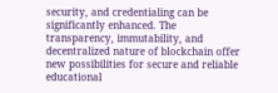security, and credentialing can be significantly enhanced. The transparency, immutability, and decentralized nature of blockchain offer new possibilities for secure and reliable educational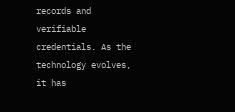records and verifiable credentials. As the technology evolves, it has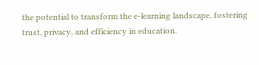the potential to transform the e-learning landscape, fostering trust, privacy, and efficiency in education.